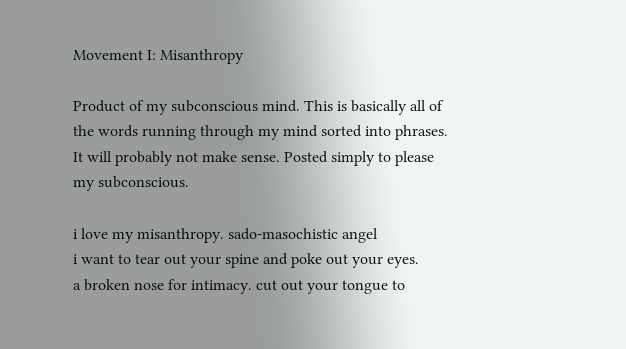Movement I: Misanthropy

Product of my subconscious mind. This is basically all of the words running through my mind sorted into phrases. It will probably not make sense. Posted simply to please my subconscious.

i love my misanthropy. sado-masochistic angel
i want to tear out your spine and poke out your eyes.
a broken nose for intimacy. cut out your tongue to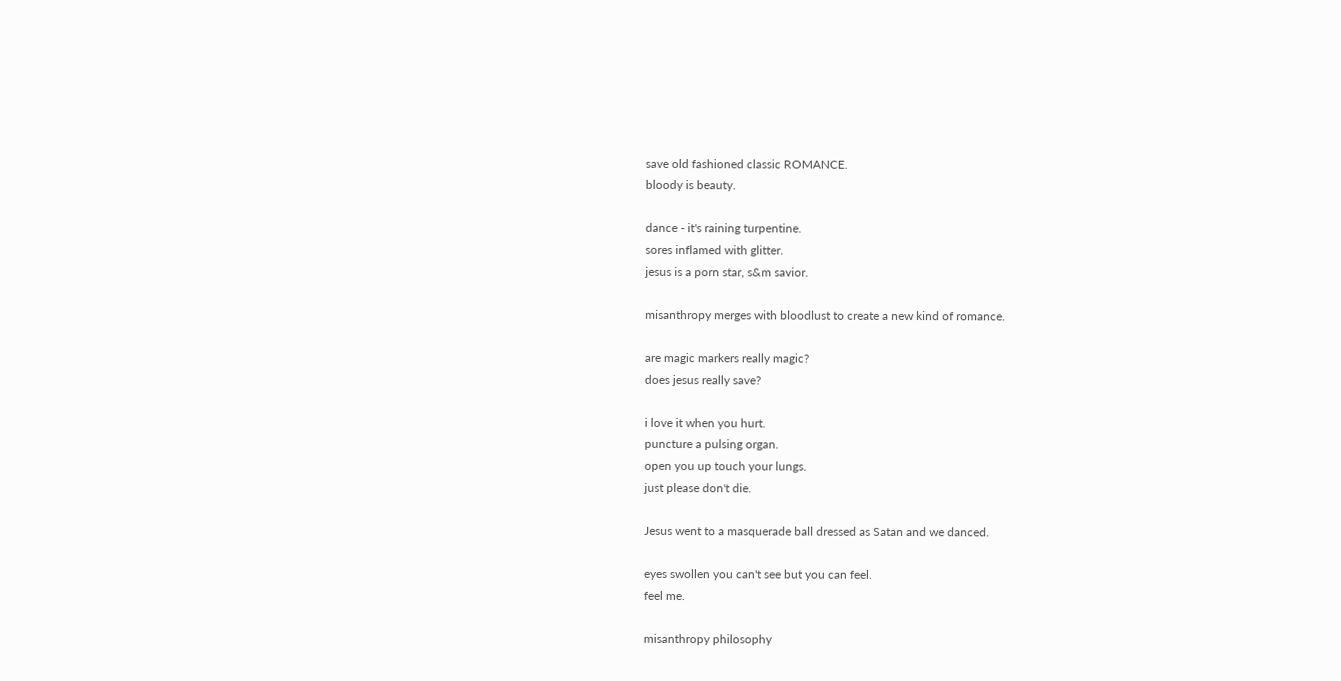save old fashioned classic ROMANCE.
bloody is beauty.

dance - it's raining turpentine.
sores inflamed with glitter.
jesus is a porn star, s&m savior.

misanthropy merges with bloodlust to create a new kind of romance.

are magic markers really magic?
does jesus really save?

i love it when you hurt.
puncture a pulsing organ.
open you up touch your lungs.
just please don't die.

Jesus went to a masquerade ball dressed as Satan and we danced.

eyes swollen you can't see but you can feel.
feel me.

misanthropy philosophy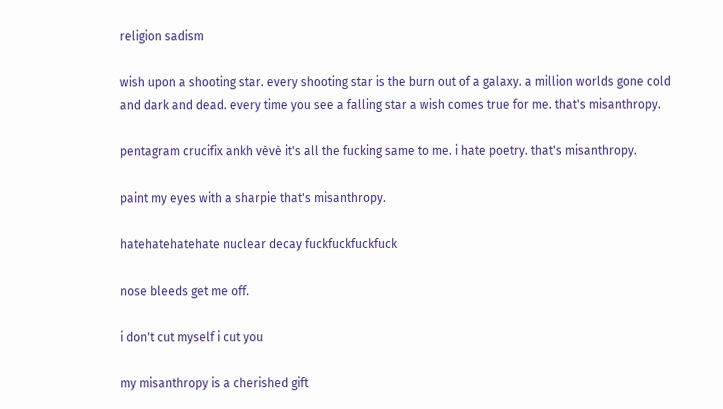religion sadism

wish upon a shooting star. every shooting star is the burn out of a galaxy. a million worlds gone cold and dark and dead. every time you see a falling star a wish comes true for me. that's misanthropy.

pentagram crucifix ankh vèvè it's all the fucking same to me. i hate poetry. that's misanthropy.

paint my eyes with a sharpie that's misanthropy.

hatehatehatehate nuclear decay fuckfuckfuckfuck

nose bleeds get me off.

i don't cut myself i cut you

my misanthropy is a cherished gift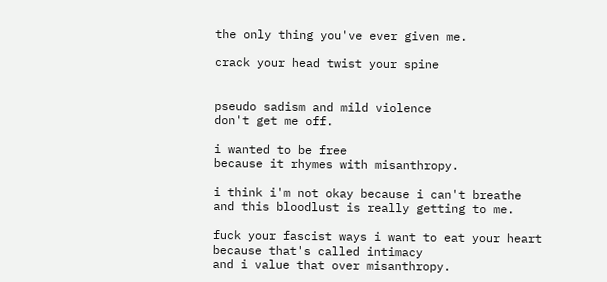the only thing you've ever given me.

crack your head twist your spine


pseudo sadism and mild violence
don't get me off.

i wanted to be free
because it rhymes with misanthropy.

i think i'm not okay because i can't breathe
and this bloodlust is really getting to me.

fuck your fascist ways i want to eat your heart
because that's called intimacy
and i value that over misanthropy.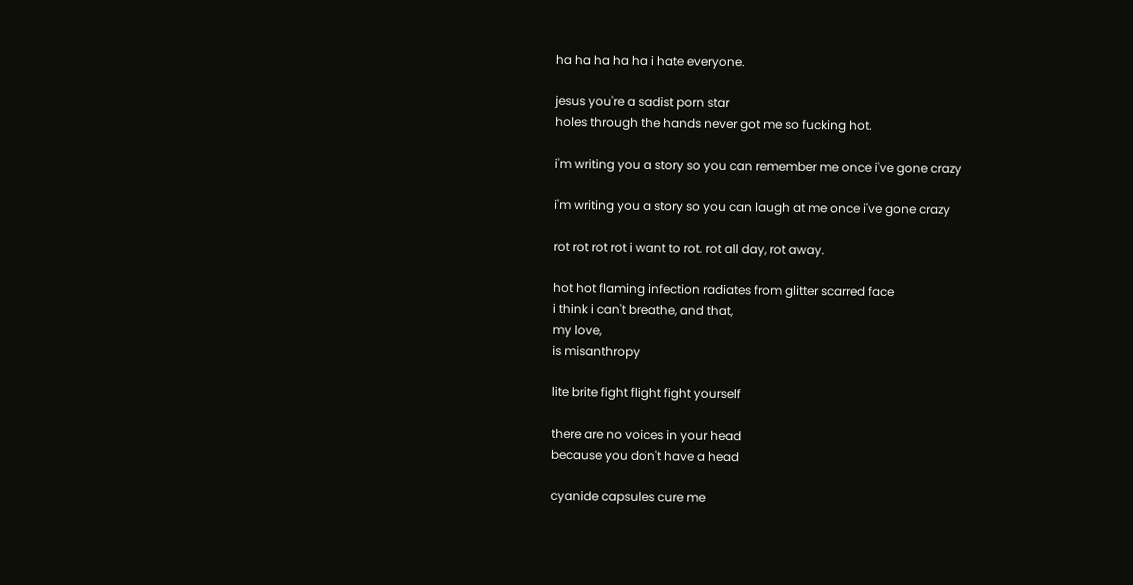ha ha ha ha ha i hate everyone.

jesus you're a sadist porn star
holes through the hands never got me so fucking hot.

i'm writing you a story so you can remember me once i've gone crazy

i'm writing you a story so you can laugh at me once i've gone crazy

rot rot rot rot i want to rot. rot all day, rot away.

hot hot flaming infection radiates from glitter scarred face
i think i can't breathe, and that,
my love,
is misanthropy

lite brite fight flight fight yourself

there are no voices in your head
because you don't have a head

cyanide capsules cure me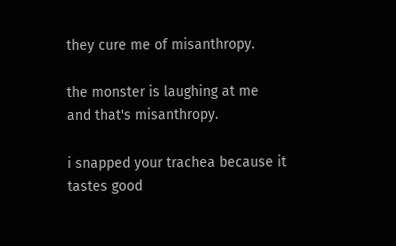they cure me of misanthropy.

the monster is laughing at me
and that's misanthropy.

i snapped your trachea because it tastes good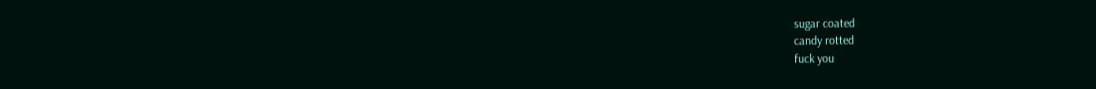sugar coated
candy rotted
fuck you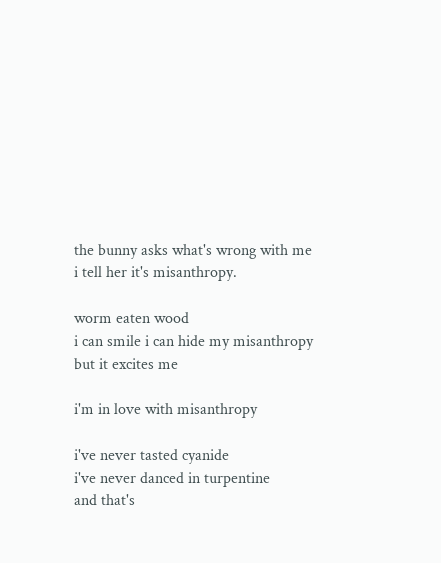the bunny asks what's wrong with me
i tell her it's misanthropy.

worm eaten wood
i can smile i can hide my misanthropy
but it excites me

i'm in love with misanthropy

i've never tasted cyanide
i've never danced in turpentine
and that's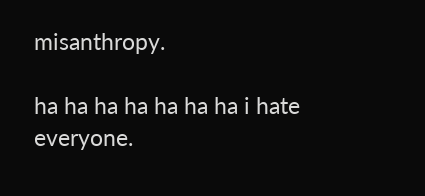misanthropy.

ha ha ha ha ha ha ha i hate everyone.